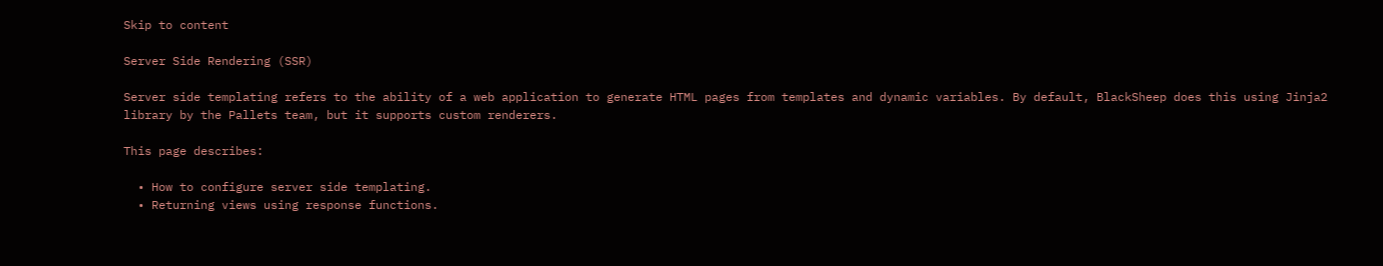Skip to content

Server Side Rendering (SSR)

Server side templating refers to the ability of a web application to generate HTML pages from templates and dynamic variables. By default, BlackSheep does this using Jinja2 library by the Pallets team, but it supports custom renderers.

This page describes:

  • How to configure server side templating.
  • Returning views using response functions.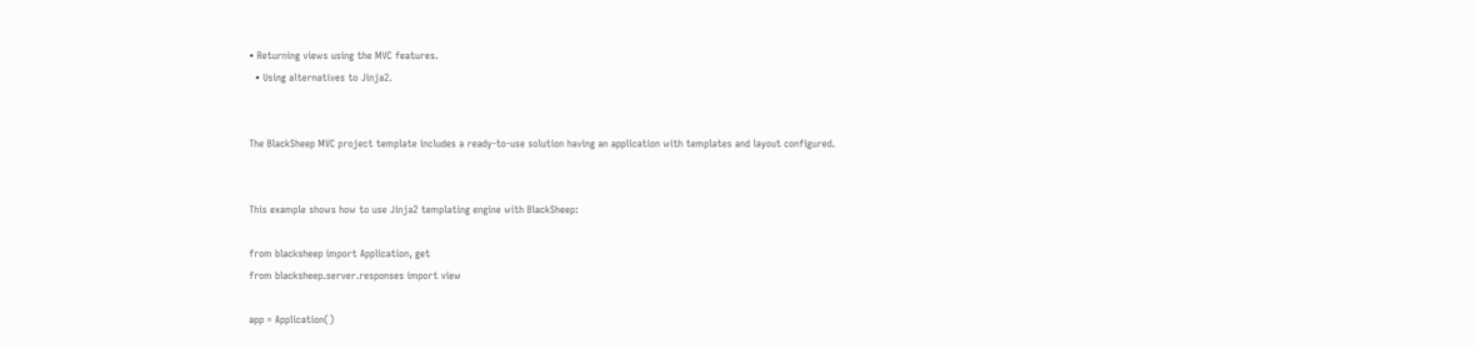• Returning views using the MVC features.
  • Using alternatives to Jinja2.


The BlackSheep MVC project template includes a ready-to-use solution having an application with templates and layout configured.


This example shows how to use Jinja2 templating engine with BlackSheep:

from blacksheep import Application, get
from blacksheep.server.responses import view

app = Application()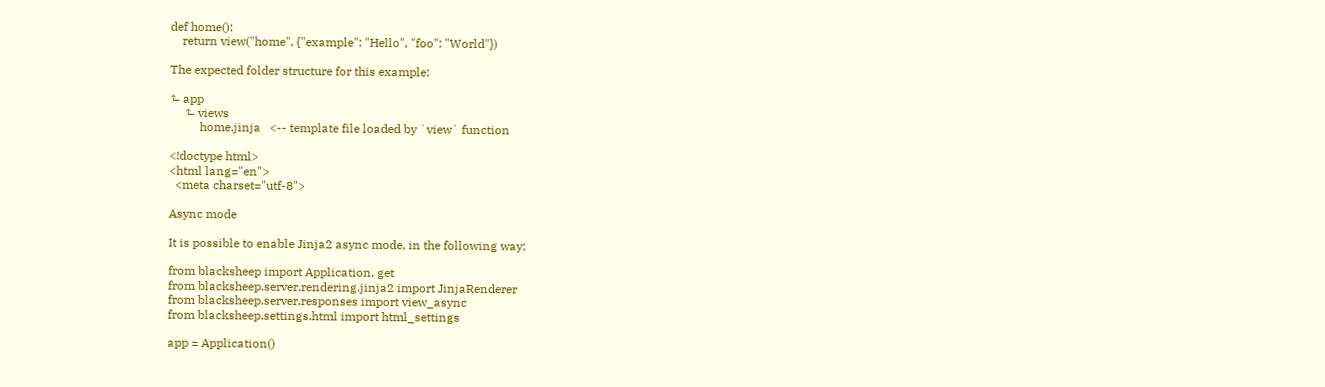def home():
    return view("home", {"example": "Hello", "foo": "World"})

The expected folder structure for this example:

⬑ app
     ⬑ views
          home.jinja   <-- template file loaded by `view` function

<!doctype html>
<html lang="en">
  <meta charset="utf-8">

Async mode

It is possible to enable Jinja2 async mode, in the following way:

from blacksheep import Application, get
from blacksheep.server.rendering.jinja2 import JinjaRenderer
from blacksheep.server.responses import view_async
from blacksheep.settings.html import html_settings

app = Application()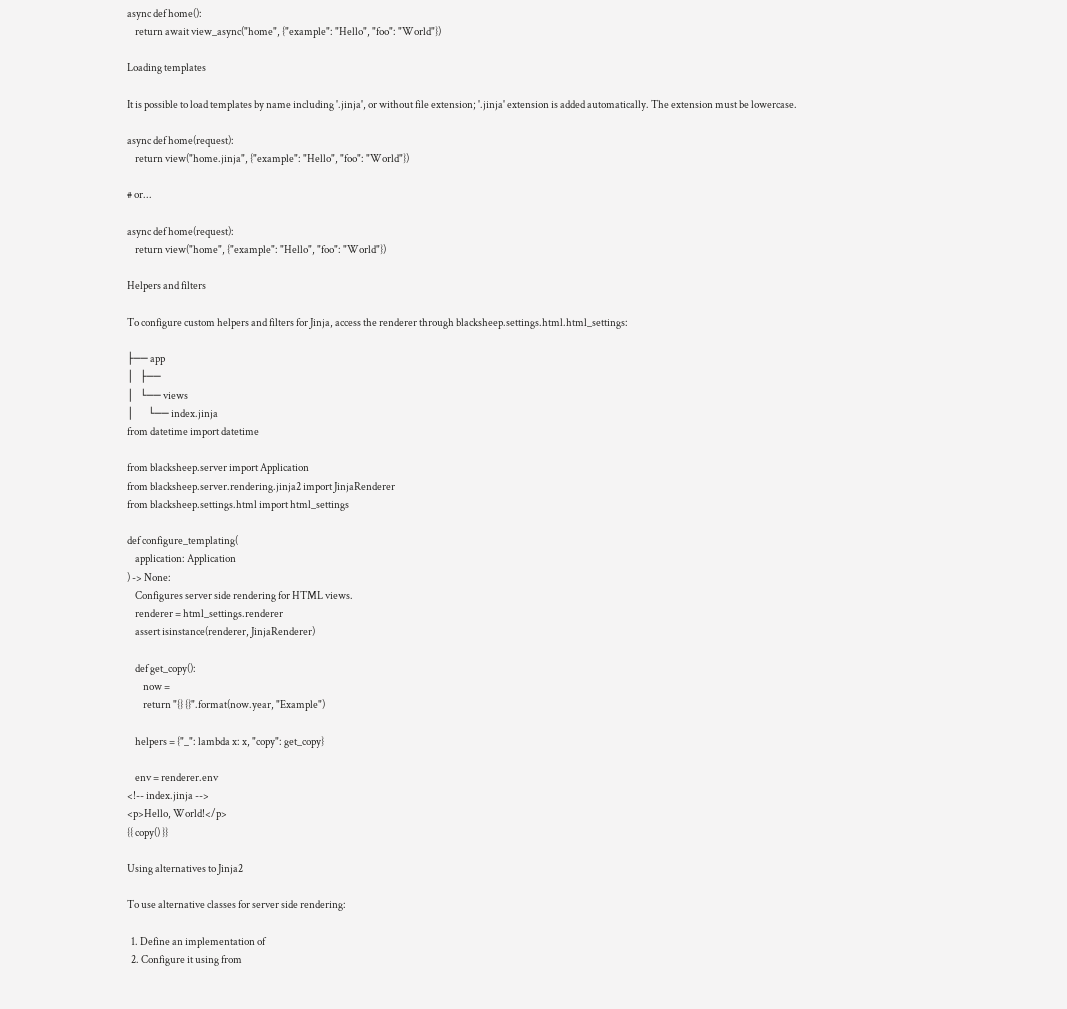async def home():
    return await view_async("home", {"example": "Hello", "foo": "World"})

Loading templates

It is possible to load templates by name including '.jinja', or without file extension; '.jinja' extension is added automatically. The extension must be lowercase.

async def home(request):
    return view("home.jinja", {"example": "Hello", "foo": "World"})

# or...

async def home(request):
    return view("home", {"example": "Hello", "foo": "World"})

Helpers and filters

To configure custom helpers and filters for Jinja, access the renderer through blacksheep.settings.html.html_settings:

├── app
│   ├──
│   └── views
│       └── index.jinja
from datetime import datetime

from blacksheep.server import Application
from blacksheep.server.rendering.jinja2 import JinjaRenderer
from blacksheep.settings.html import html_settings

def configure_templating(
    application: Application
) -> None:
    Configures server side rendering for HTML views.
    renderer = html_settings.renderer
    assert isinstance(renderer, JinjaRenderer)

    def get_copy():
        now =
        return "{} {}".format(now.year, "Example")

    helpers = {"_": lambda x: x, "copy": get_copy}

    env = renderer.env
<!-- index.jinja -->
<p>Hello, World!</p>
{{ copy() }}

Using alternatives to Jinja2

To use alternative classes for server side rendering:

  1. Define an implementation of
  2. Configure it using from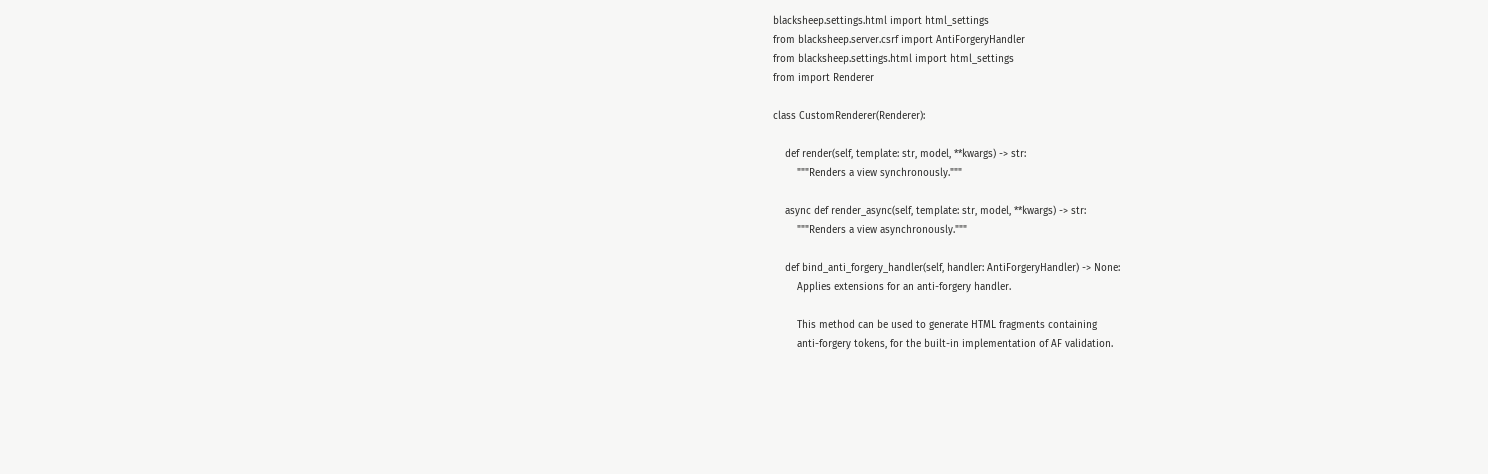blacksheep.settings.html import html_settings
from blacksheep.server.csrf import AntiForgeryHandler
from blacksheep.settings.html import html_settings
from import Renderer

class CustomRenderer(Renderer):

    def render(self, template: str, model, **kwargs) -> str:
        """Renders a view synchronously."""

    async def render_async(self, template: str, model, **kwargs) -> str:
        """Renders a view asynchronously."""

    def bind_anti_forgery_handler(self, handler: AntiForgeryHandler) -> None:
        Applies extensions for an anti-forgery handler.

        This method can be used to generate HTML fragments containing
        anti-forgery tokens, for the built-in implementation of AF validation.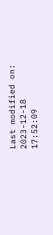Last modified on: 2023-12-18 17:52:09